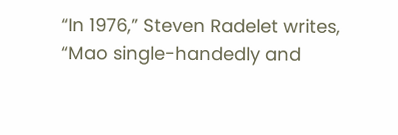“In 1976,” Steven Radelet writes, “Mao single-handedly and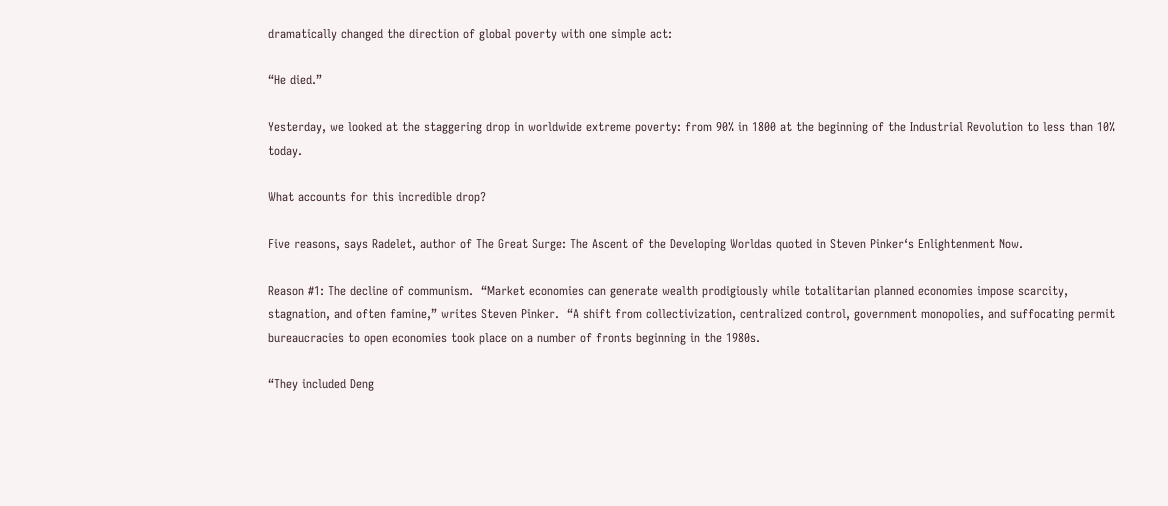dramatically changed the direction of global poverty with one simple act:

“He died.”

Yesterday, we looked at the staggering drop in worldwide extreme poverty: from 90% in 1800 at the beginning of the Industrial Revolution to less than 10% today.

What accounts for this incredible drop?

Five reasons, says Radelet, author of The Great Surge: The Ascent of the Developing Worldas quoted in Steven Pinker‘s Enlightenment Now.

Reason #1: The decline of communism.  “Market economies can generate wealth prodigiously while totalitarian planned economies impose scarcity, stagnation, and often famine,” writes Steven Pinker.  “A shift from collectivization, centralized control, government monopolies, and suffocating permit bureaucracies to open economies took place on a number of fronts beginning in the 1980s.

“They included Deng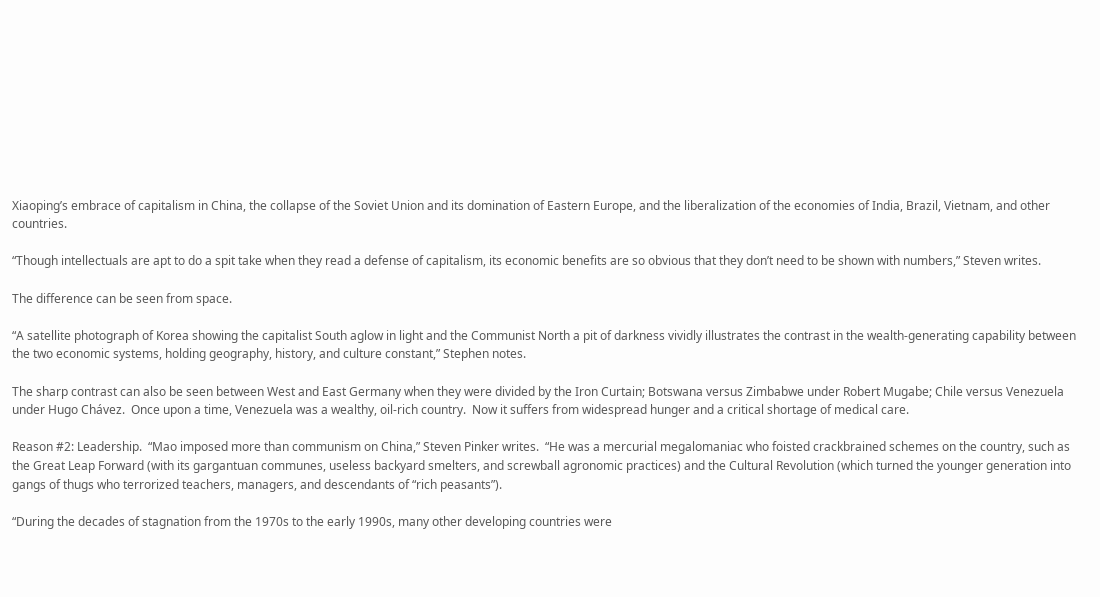Xiaoping’s embrace of capitalism in China, the collapse of the Soviet Union and its domination of Eastern Europe, and the liberalization of the economies of India, Brazil, Vietnam, and other countries.

“Though intellectuals are apt to do a spit take when they read a defense of capitalism, its economic benefits are so obvious that they don’t need to be shown with numbers,” Steven writes.

The difference can be seen from space.

“A satellite photograph of Korea showing the capitalist South aglow in light and the Communist North a pit of darkness vividly illustrates the contrast in the wealth-generating capability between the two economic systems, holding geography, history, and culture constant,” Stephen notes.

The sharp contrast can also be seen between West and East Germany when they were divided by the Iron Curtain; Botswana versus Zimbabwe under Robert Mugabe; Chile versus Venezuela under Hugo Chávez.  Once upon a time, Venezuela was a wealthy, oil-rich country.  Now it suffers from widespread hunger and a critical shortage of medical care.

Reason #2: Leadership.  “Mao imposed more than communism on China,” Steven Pinker writes.  “He was a mercurial megalomaniac who foisted crackbrained schemes on the country, such as the Great Leap Forward (with its gargantuan communes, useless backyard smelters, and screwball agronomic practices) and the Cultural Revolution (which turned the younger generation into gangs of thugs who terrorized teachers, managers, and descendants of “rich peasants”).

“During the decades of stagnation from the 1970s to the early 1990s, many other developing countries were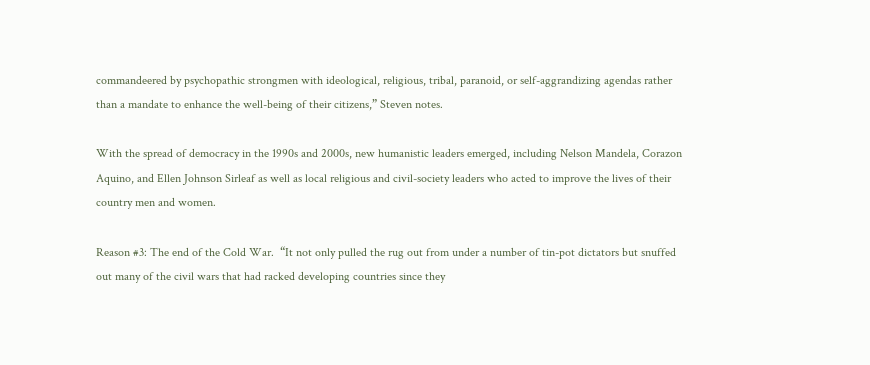commandeered by psychopathic strongmen with ideological, religious, tribal, paranoid, or self-aggrandizing agendas rather than a mandate to enhance the well-being of their citizens,” Steven notes.

With the spread of democracy in the 1990s and 2000s, new humanistic leaders emerged, including Nelson Mandela, Corazon Aquino, and Ellen Johnson Sirleaf as well as local religious and civil-society leaders who acted to improve the lives of their country men and women.

Reason #3: The end of the Cold War.  “It not only pulled the rug out from under a number of tin-pot dictators but snuffed out many of the civil wars that had racked developing countries since they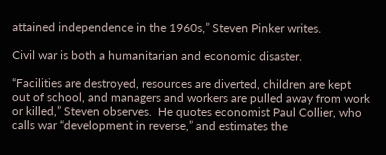attained independence in the 1960s,” Steven Pinker writes.

Civil war is both a humanitarian and economic disaster.

“Facilities are destroyed, resources are diverted, children are kept out of school, and managers and workers are pulled away from work or killed,” Steven observes.  He quotes economist Paul Collier, who calls war “development in reverse,” and estimates the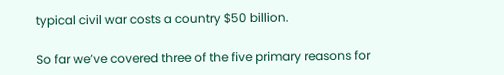typical civil war costs a country $50 billion.

So far we’ve covered three of the five primary reasons for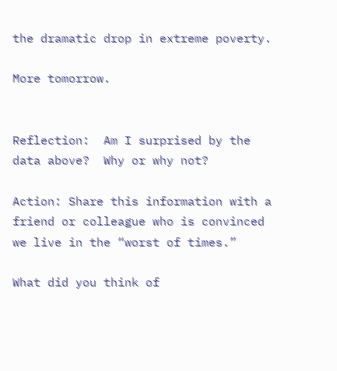the dramatic drop in extreme poverty.

More tomorrow.


Reflection:  Am I surprised by the data above?  Why or why not?

Action: Share this information with a friend or colleague who is convinced we live in the “worst of times.”

What did you think of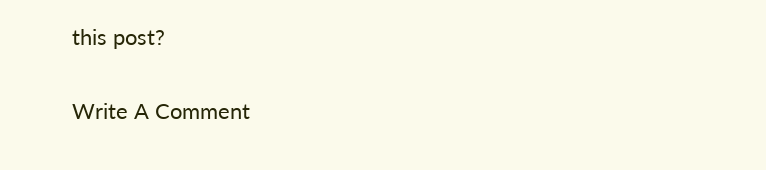this post?

Write A Comment